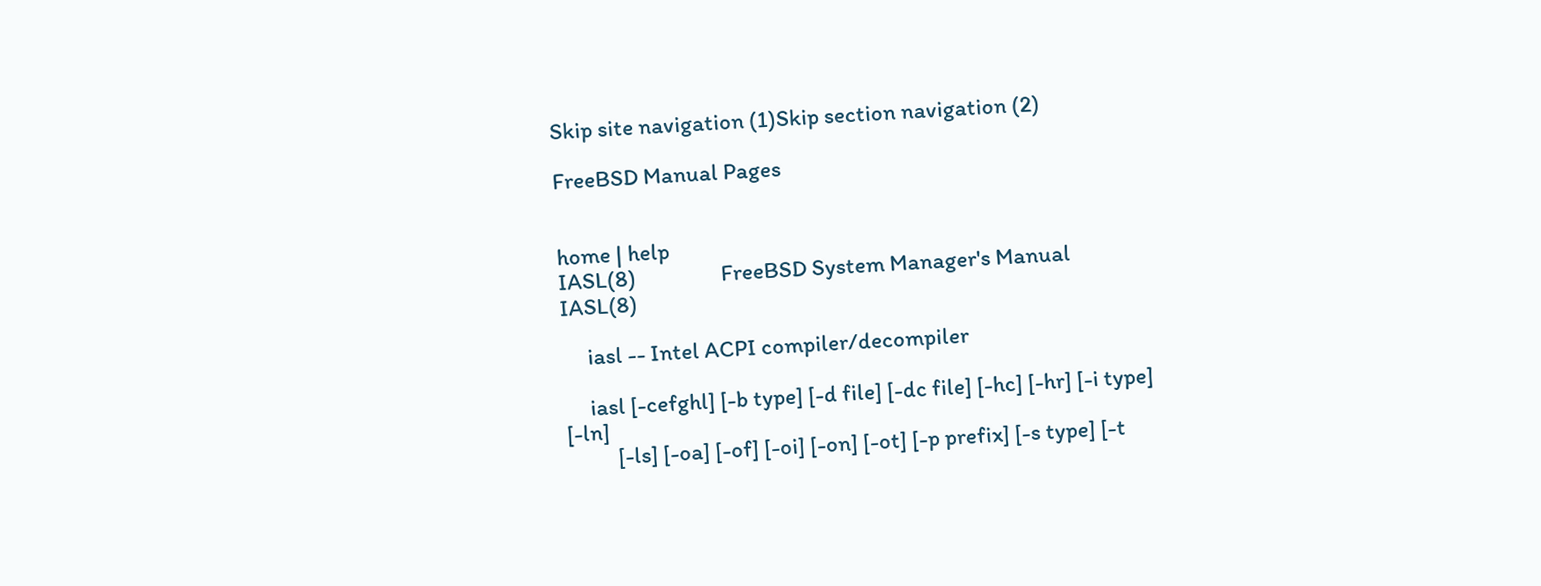Skip site navigation (1)Skip section navigation (2)

FreeBSD Manual Pages


home | help
IASL(8)                 FreeBSD System Manager's Manual                IASL(8)

     iasl -- Intel ACPI compiler/decompiler

     iasl [-cefghl] [-b type] [-d file] [-dc file] [-hc] [-hr] [-i type] [-ln]
          [-ls] [-oa] [-of] [-oi] [-on] [-ot] [-p prefix] [-s type] [-t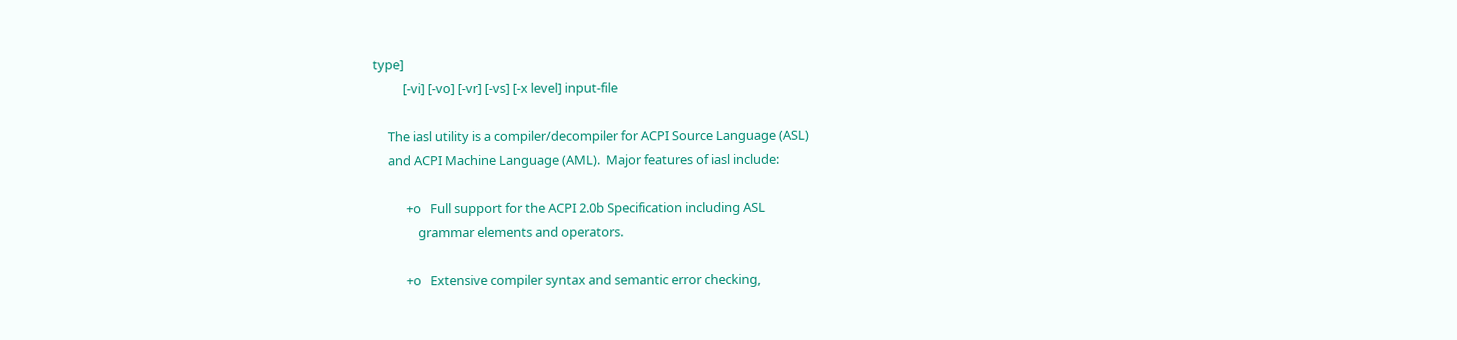type]
          [-vi] [-vo] [-vr] [-vs] [-x level] input-file

     The iasl utility is a compiler/decompiler for ACPI Source Language (ASL)
     and ACPI Machine Language (AML).  Major features of iasl include:

           +o   Full support for the ACPI 2.0b Specification including ASL
               grammar elements and operators.

           +o   Extensive compiler syntax and semantic error checking,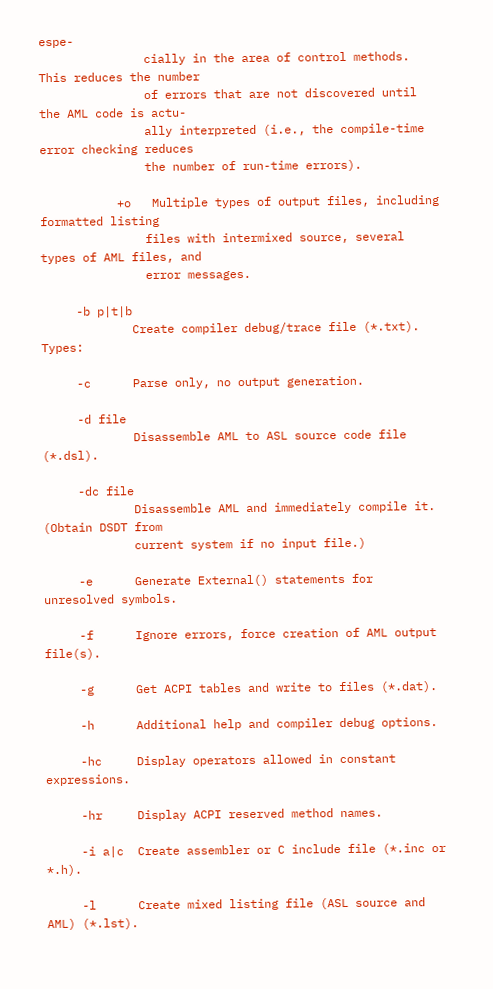espe-
               cially in the area of control methods.  This reduces the number
               of errors that are not discovered until the AML code is actu-
               ally interpreted (i.e., the compile-time error checking reduces
               the number of run-time errors).

           +o   Multiple types of output files, including formatted listing
               files with intermixed source, several types of AML files, and
               error messages.

     -b p|t|b
             Create compiler debug/trace file (*.txt).  Types:

     -c      Parse only, no output generation.

     -d file
             Disassemble AML to ASL source code file (*.dsl).

     -dc file
             Disassemble AML and immediately compile it.  (Obtain DSDT from
             current system if no input file.)

     -e      Generate External() statements for unresolved symbols.

     -f      Ignore errors, force creation of AML output file(s).

     -g      Get ACPI tables and write to files (*.dat).

     -h      Additional help and compiler debug options.

     -hc     Display operators allowed in constant expressions.

     -hr     Display ACPI reserved method names.

     -i a|c  Create assembler or C include file (*.inc or *.h).

     -l      Create mixed listing file (ASL source and AML) (*.lst).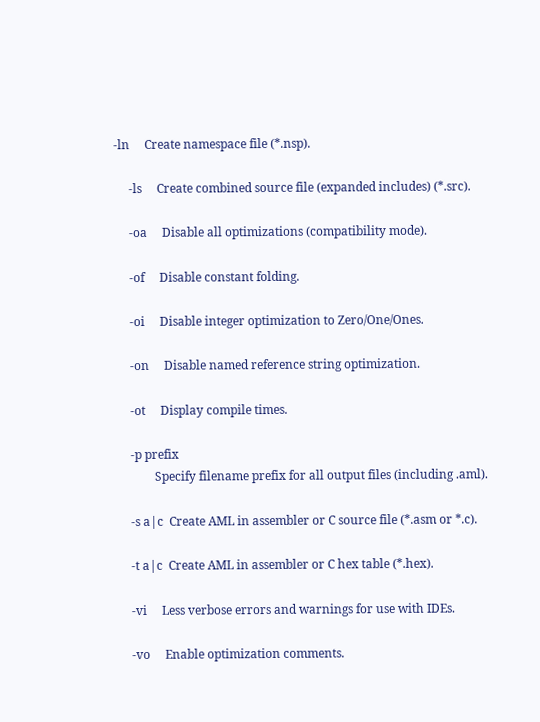-ln     Create namespace file (*.nsp).

     -ls     Create combined source file (expanded includes) (*.src).

     -oa     Disable all optimizations (compatibility mode).

     -of     Disable constant folding.

     -oi     Disable integer optimization to Zero/One/Ones.

     -on     Disable named reference string optimization.

     -ot     Display compile times.

     -p prefix
             Specify filename prefix for all output files (including .aml).

     -s a|c  Create AML in assembler or C source file (*.asm or *.c).

     -t a|c  Create AML in assembler or C hex table (*.hex).

     -vi     Less verbose errors and warnings for use with IDEs.

     -vo     Enable optimization comments.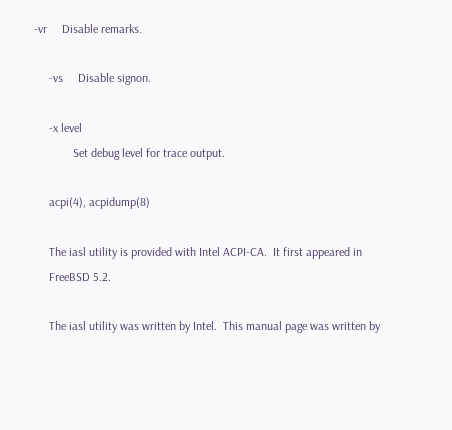-vr     Disable remarks.

     -vs     Disable signon.

     -x level
             Set debug level for trace output.

     acpi(4), acpidump(8)

     The iasl utility is provided with Intel ACPI-CA.  It first appeared in
     FreeBSD 5.2.

     The iasl utility was written by Intel.  This manual page was written by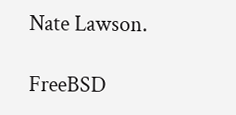Nate Lawson.

FreeBSD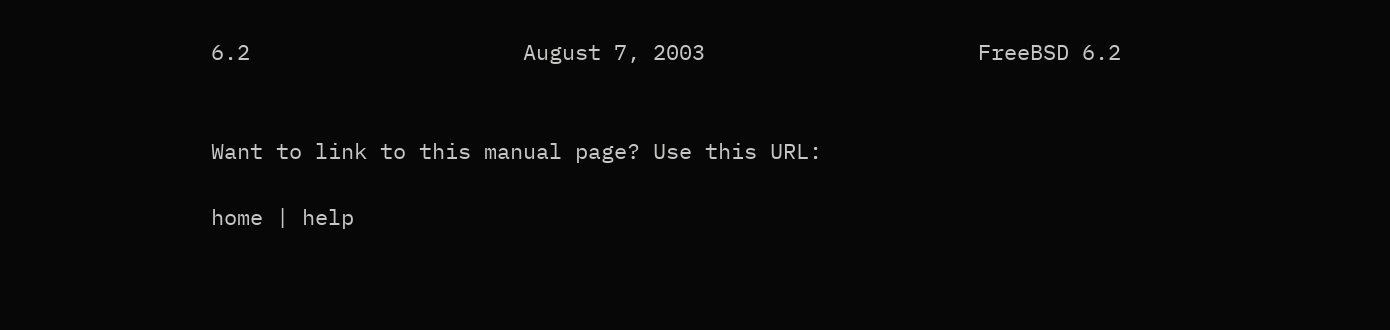6.2                     August 7, 2003                     FreeBSD 6.2


Want to link to this manual page? Use this URL:

home | help